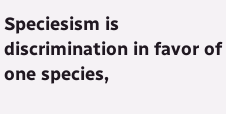Speciesism is discrimination in favor of one species,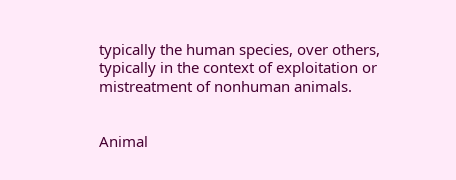typically the human species, over others, typically in the context of exploitation or mistreatment of nonhuman animals.


Animal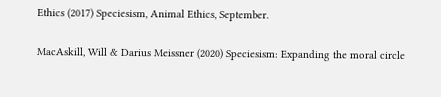Ethics (2017) Speciesism, Animal Ethics, September.

MacAskill, Will & Darius Meissner (2020) Speciesism: Expanding the moral circle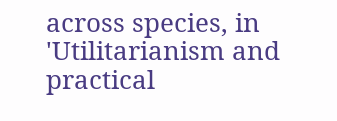across species, in 'Utilitarianism and practical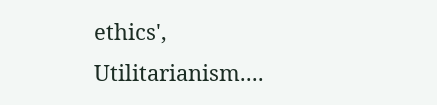ethics', Utilitarianism....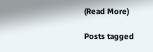(Read More)

Posts tagged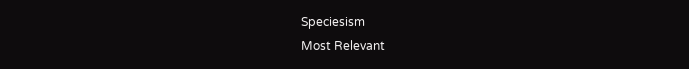Speciesism
Most Relevant